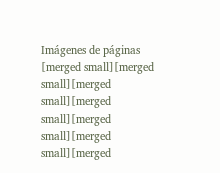Imágenes de páginas
[merged small][merged small][merged small][merged small][merged small][merged small][merged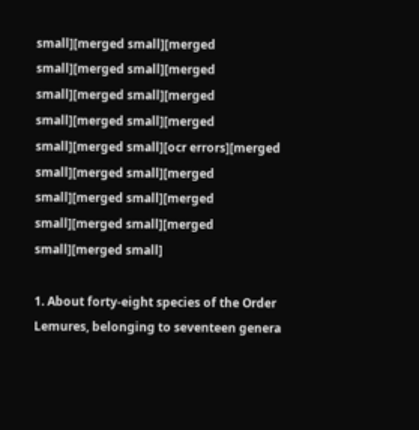small][merged small][merged small][merged small][merged small][merged small][merged small][merged small][merged small][merged small][ocr errors][merged small][merged small][merged small][merged small][merged small][merged small][merged small][merged small]

1. About forty-eight species of the Order Lemures, belonging to seventeen genera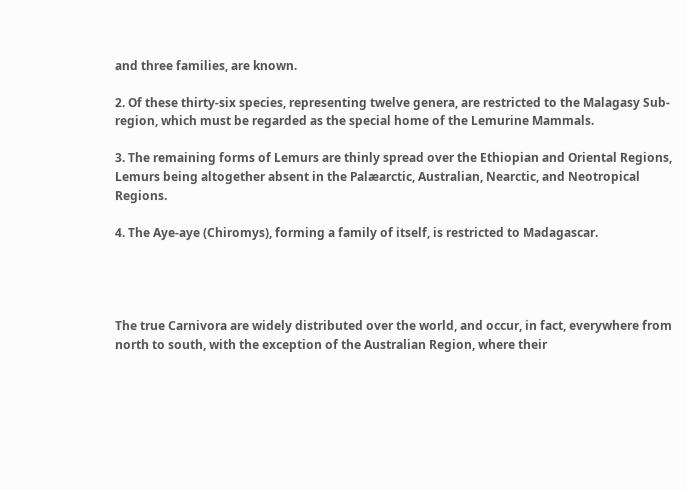and three families, are known.

2. Of these thirty-six species, representing twelve genera, are restricted to the Malagasy Sub-region, which must be regarded as the special home of the Lemurine Mammals.

3. The remaining forms of Lemurs are thinly spread over the Ethiopian and Oriental Regions, Lemurs being altogether absent in the Palæarctic, Australian, Nearctic, and Neotropical Regions.

4. The Aye-aye (Chiromys), forming a family of itself, is restricted to Madagascar.




The true Carnivora are widely distributed over the world, and occur, in fact, everywhere from north to south, with the exception of the Australian Region, where their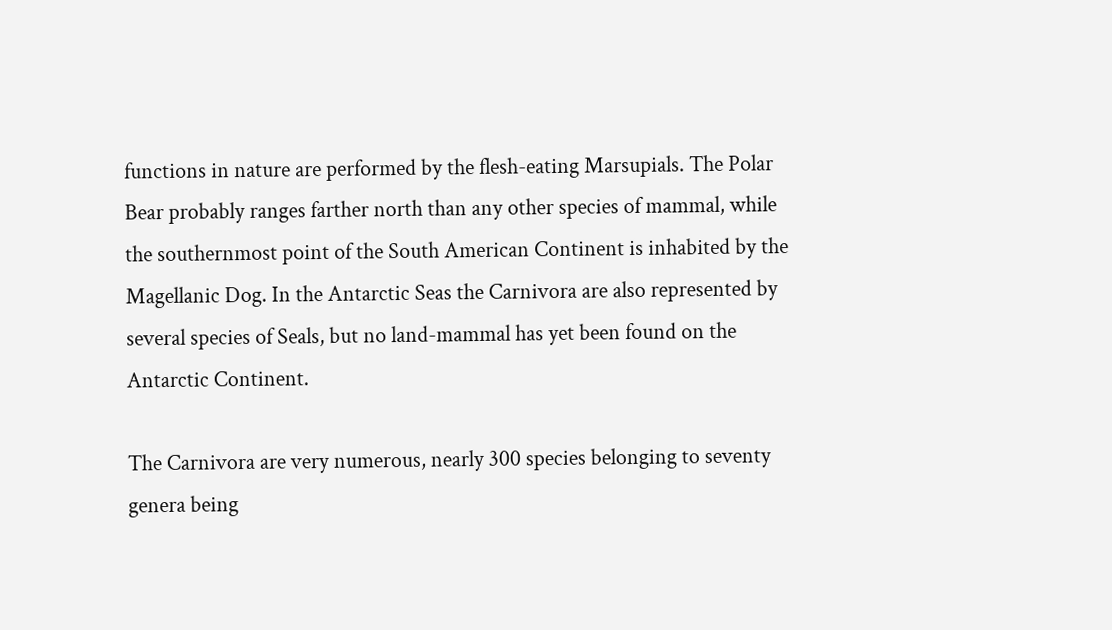functions in nature are performed by the flesh-eating Marsupials. The Polar Bear probably ranges farther north than any other species of mammal, while the southernmost point of the South American Continent is inhabited by the Magellanic Dog. In the Antarctic Seas the Carnivora are also represented by several species of Seals, but no land-mammal has yet been found on the Antarctic Continent.

The Carnivora are very numerous, nearly 300 species belonging to seventy genera being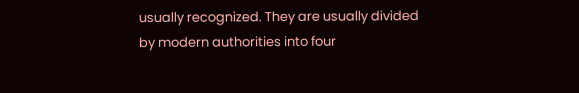usually recognized. They are usually divided by modern authorities into four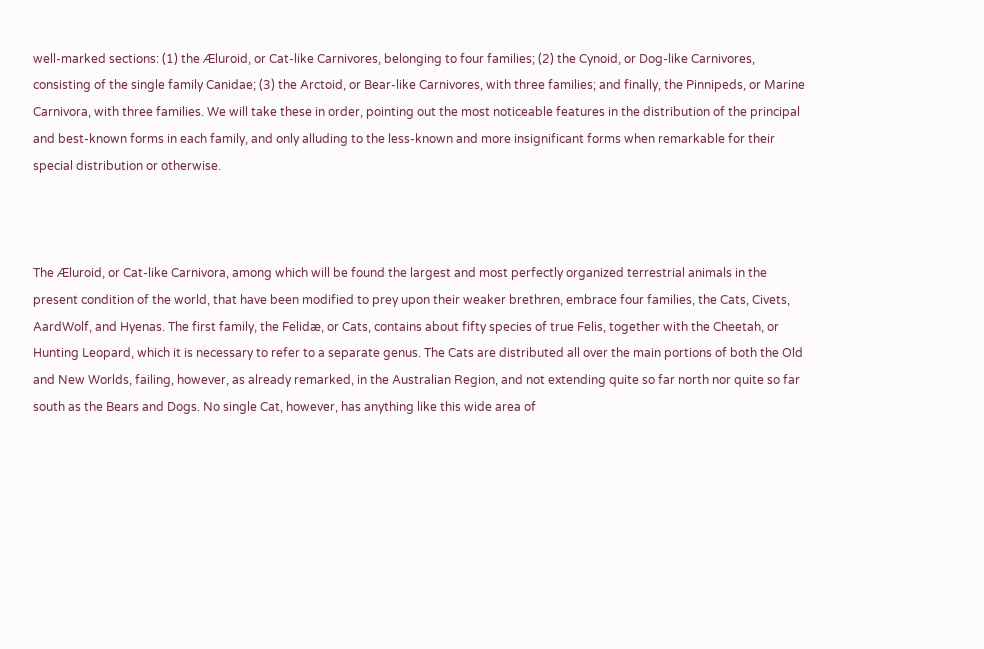well-marked sections: (1) the Æluroid, or Cat-like Carnivores, belonging to four families; (2) the Cynoid, or Dog-like Carnivores, consisting of the single family Canidae; (3) the Arctoid, or Bear-like Carnivores, with three families; and finally, the Pinnipeds, or Marine Carnivora, with three families. We will take these in order, pointing out the most noticeable features in the distribution of the principal and best-known forms in each family, and only alluding to the less-known and more insignificant forms when remarkable for their special distribution or otherwise.



The Æluroid, or Cat-like Carnivora, among which will be found the largest and most perfectly organized terrestrial animals in the present condition of the world, that have been modified to prey upon their weaker brethren, embrace four families, the Cats, Civets, AardWolf, and Hyenas. The first family, the Felidæ, or Cats, contains about fifty species of true Felis, together with the Cheetah, or Hunting Leopard, which it is necessary to refer to a separate genus. The Cats are distributed all over the main portions of both the Old and New Worlds, failing, however, as already remarked, in the Australian Region, and not extending quite so far north nor quite so far south as the Bears and Dogs. No single Cat, however, has anything like this wide area of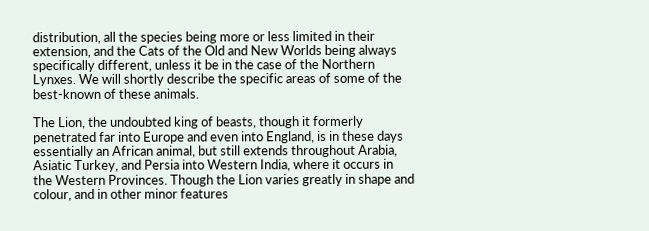distribution, all the species being more or less limited in their extension, and the Cats of the Old and New Worlds being always specifically different, unless it be in the case of the Northern Lynxes. We will shortly describe the specific areas of some of the best-known of these animals.

The Lion, the undoubted king of beasts, though it formerly penetrated far into Europe and even into England, is in these days essentially an African animal, but still extends throughout Arabia, Asiatic Turkey, and Persia into Western India, where it occurs in the Western Provinces. Though the Lion varies greatly in shape and colour, and in other minor features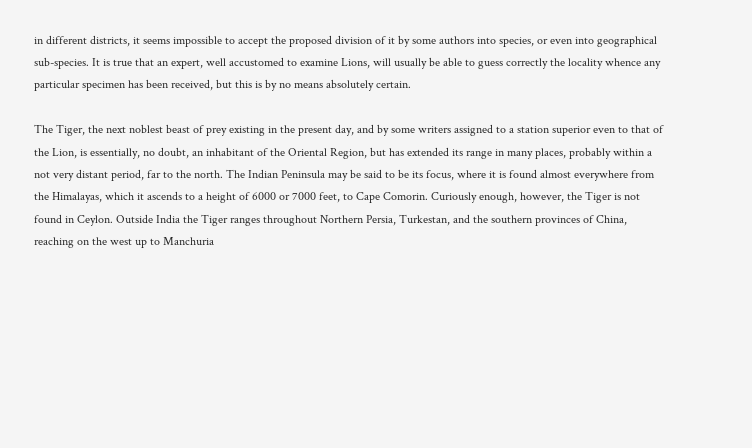in different districts, it seems impossible to accept the proposed division of it by some authors into species, or even into geographical sub-species. It is true that an expert, well accustomed to examine Lions, will usually be able to guess correctly the locality whence any particular specimen has been received, but this is by no means absolutely certain.

The Tiger, the next noblest beast of prey existing in the present day, and by some writers assigned to a station superior even to that of the Lion, is essentially, no doubt, an inhabitant of the Oriental Region, but has extended its range in many places, probably within a not very distant period, far to the north. The Indian Peninsula may be said to be its focus, where it is found almost everywhere from the Himalayas, which it ascends to a height of 6000 or 7000 feet, to Cape Comorin. Curiously enough, however, the Tiger is not found in Ceylon. Outside India the Tiger ranges throughout Northern Persia, Turkestan, and the southern provinces of China, reaching on the west up to Manchuria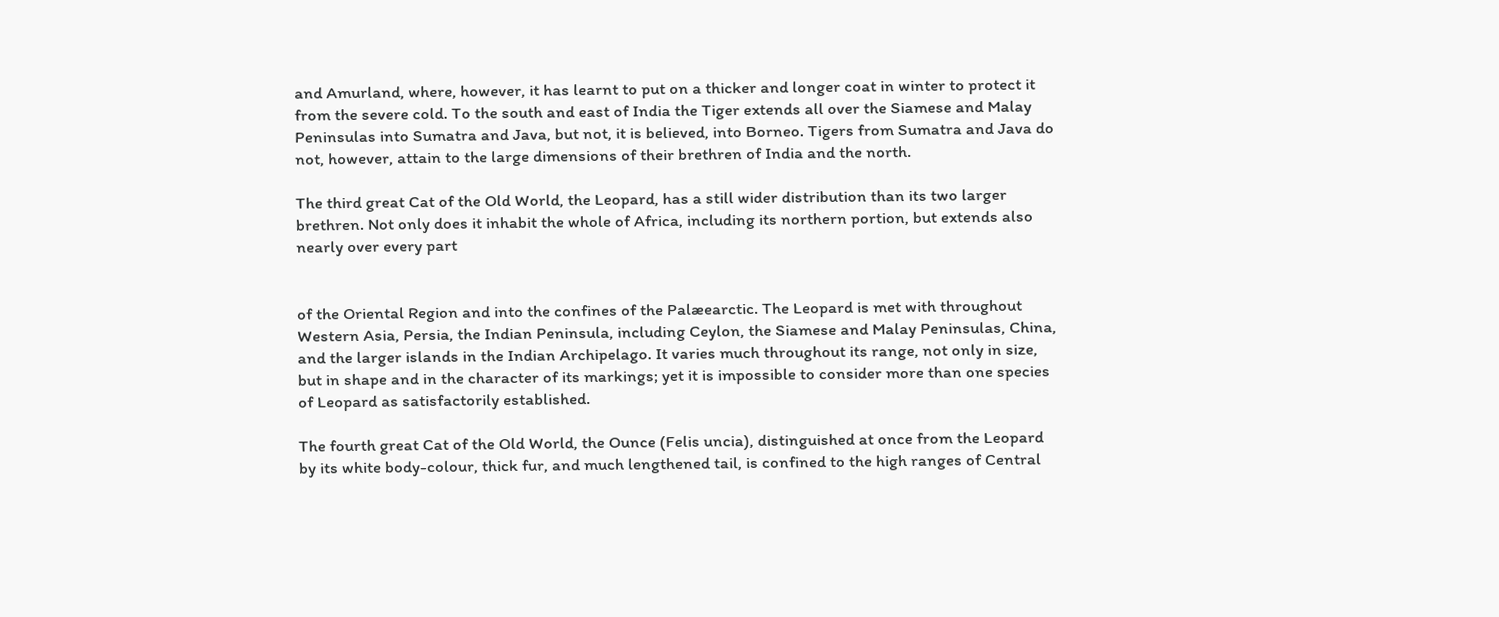and Amurland, where, however, it has learnt to put on a thicker and longer coat in winter to protect it from the severe cold. To the south and east of India the Tiger extends all over the Siamese and Malay Peninsulas into Sumatra and Java, but not, it is believed, into Borneo. Tigers from Sumatra and Java do not, however, attain to the large dimensions of their brethren of India and the north.

The third great Cat of the Old World, the Leopard, has a still wider distribution than its two larger brethren. Not only does it inhabit the whole of Africa, including its northern portion, but extends also nearly over every part


of the Oriental Region and into the confines of the Palæearctic. The Leopard is met with throughout Western Asia, Persia, the Indian Peninsula, including Ceylon, the Siamese and Malay Peninsulas, China, and the larger islands in the Indian Archipelago. It varies much throughout its range, not only in size, but in shape and in the character of its markings; yet it is impossible to consider more than one species of Leopard as satisfactorily established.

The fourth great Cat of the Old World, the Ounce (Felis uncia), distinguished at once from the Leopard by its white body-colour, thick fur, and much lengthened tail, is confined to the high ranges of Central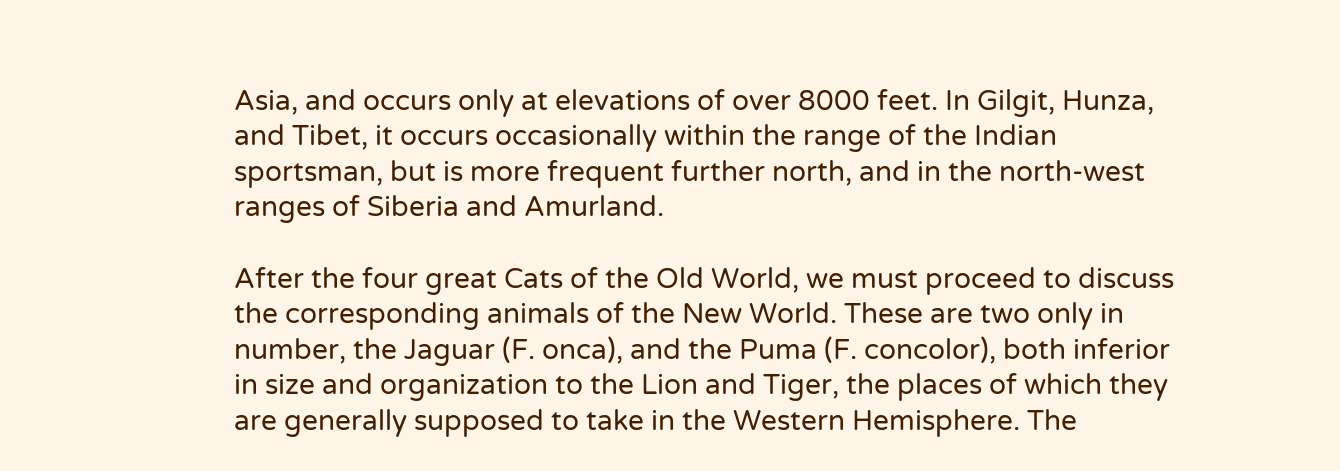Asia, and occurs only at elevations of over 8000 feet. In Gilgit, Hunza, and Tibet, it occurs occasionally within the range of the Indian sportsman, but is more frequent further north, and in the north-west ranges of Siberia and Amurland.

After the four great Cats of the Old World, we must proceed to discuss the corresponding animals of the New World. These are two only in number, the Jaguar (F. onca), and the Puma (F. concolor), both inferior in size and organization to the Lion and Tiger, the places of which they are generally supposed to take in the Western Hemisphere. The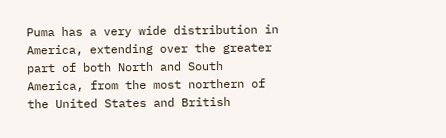Puma has a very wide distribution in America, extending over the greater part of both North and South America, from the most northern of the United States and British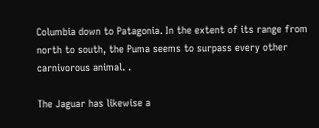Columbia down to Patagonia. In the extent of its range from north to south, the Puma seems to surpass every other carnivorous animal. .

The Jaguar has likewise a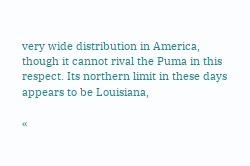very wide distribution in America, though it cannot rival the Puma in this respect. Its northern limit in these days appears to be Louisiana,

«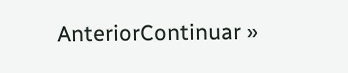AnteriorContinuar »